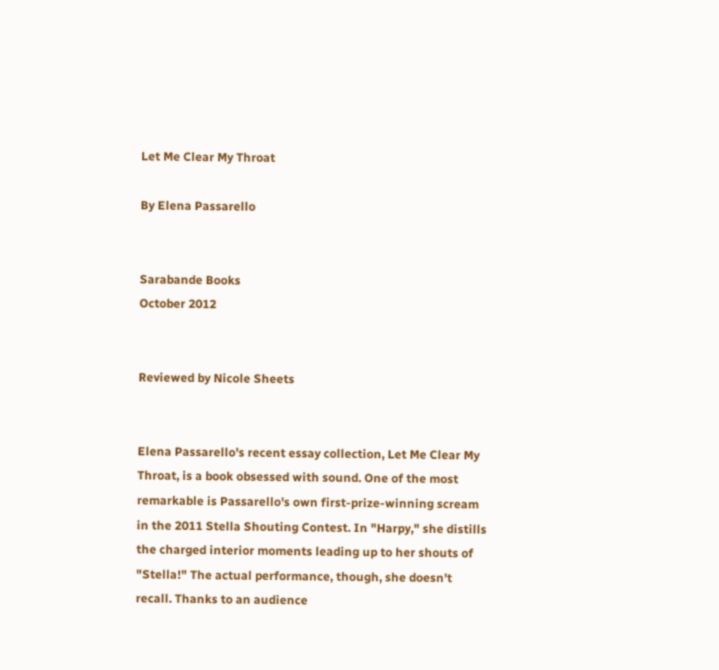Let Me Clear My Throat

By Elena Passarello


Sarabande Books
October 2012


Reviewed by Nicole Sheets


Elena Passarello's recent essay collection, Let Me Clear My Throat, is a book obsessed with sound. One of the most remarkable is Passarello's own first-prize-winning scream in the 2011 Stella Shouting Contest. In "Harpy," she distills the charged interior moments leading up to her shouts of "Stella!" The actual performance, though, she doesn't recall. Thanks to an audience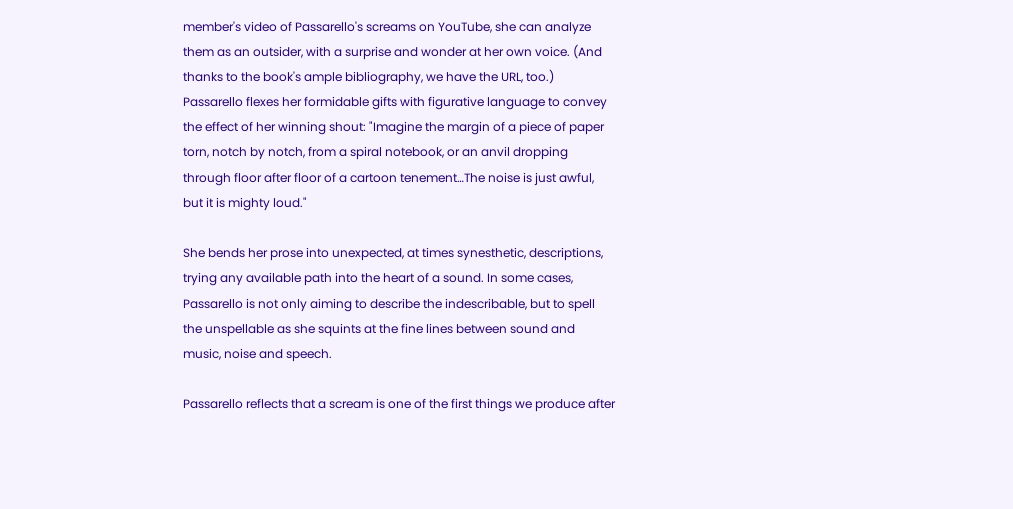member's video of Passarello's screams on YouTube, she can analyze them as an outsider, with a surprise and wonder at her own voice. (And thanks to the book's ample bibliography, we have the URL, too.) Passarello flexes her formidable gifts with figurative language to convey the effect of her winning shout: "Imagine the margin of a piece of paper torn, notch by notch, from a spiral notebook, or an anvil dropping through floor after floor of a cartoon tenement…The noise is just awful, but it is mighty loud."

She bends her prose into unexpected, at times synesthetic, descriptions, trying any available path into the heart of a sound. In some cases, Passarello is not only aiming to describe the indescribable, but to spell the unspellable as she squints at the fine lines between sound and music, noise and speech.

Passarello reflects that a scream is one of the first things we produce after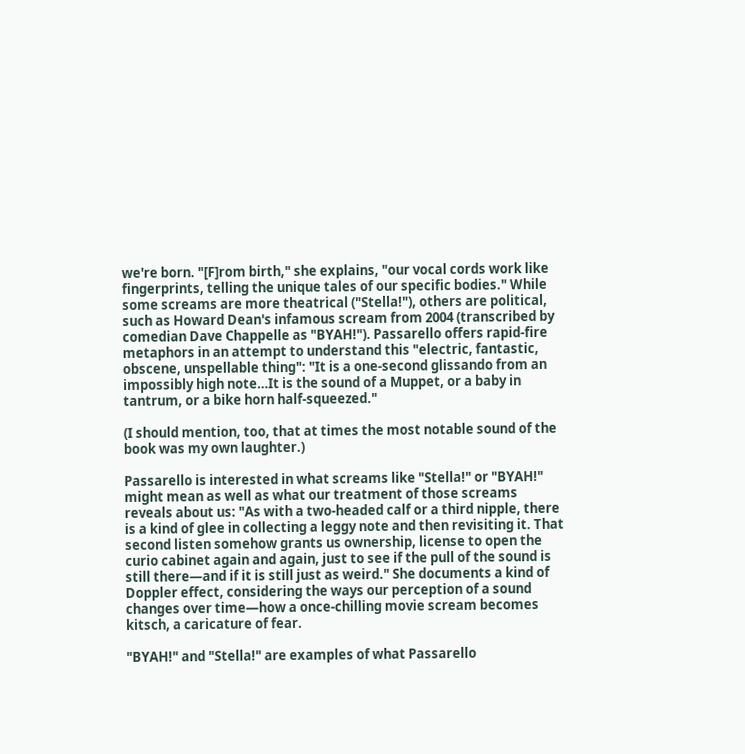we're born. "[F]rom birth," she explains, "our vocal cords work like fingerprints, telling the unique tales of our specific bodies." While some screams are more theatrical ("Stella!"), others are political, such as Howard Dean's infamous scream from 2004 (transcribed by comedian Dave Chappelle as "BYAH!"). Passarello offers rapid-fire metaphors in an attempt to understand this "electric, fantastic, obscene, unspellable thing": "It is a one-second glissando from an impossibly high note…It is the sound of a Muppet, or a baby in tantrum, or a bike horn half-squeezed."

(I should mention, too, that at times the most notable sound of the book was my own laughter.)

Passarello is interested in what screams like "Stella!" or "BYAH!" might mean as well as what our treatment of those screams reveals about us: "As with a two-headed calf or a third nipple, there is a kind of glee in collecting a leggy note and then revisiting it. That second listen somehow grants us ownership, license to open the curio cabinet again and again, just to see if the pull of the sound is still there—and if it is still just as weird." She documents a kind of Doppler effect, considering the ways our perception of a sound changes over time—how a once-chilling movie scream becomes kitsch, a caricature of fear.

"BYAH!" and "Stella!" are examples of what Passarello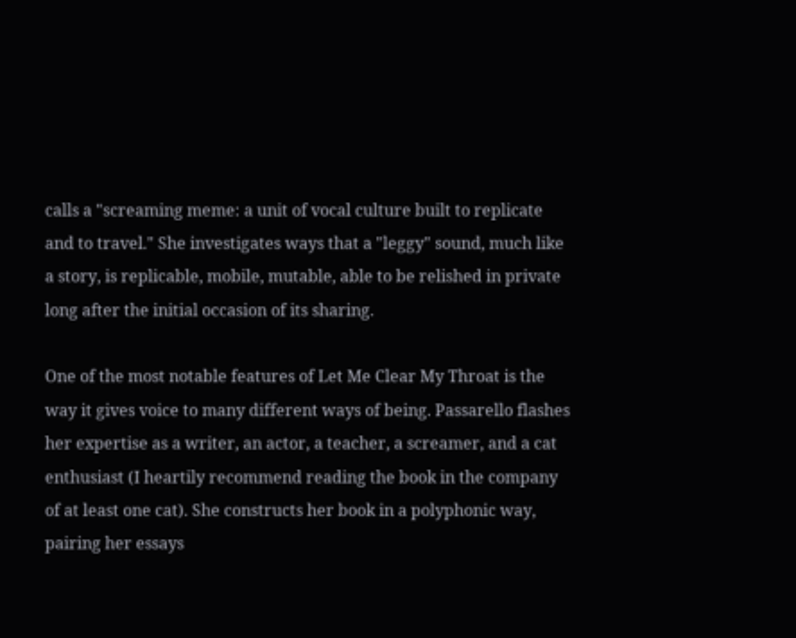calls a "screaming meme: a unit of vocal culture built to replicate and to travel." She investigates ways that a "leggy" sound, much like a story, is replicable, mobile, mutable, able to be relished in private long after the initial occasion of its sharing.

One of the most notable features of Let Me Clear My Throat is the way it gives voice to many different ways of being. Passarello flashes her expertise as a writer, an actor, a teacher, a screamer, and a cat enthusiast (I heartily recommend reading the book in the company of at least one cat). She constructs her book in a polyphonic way, pairing her essays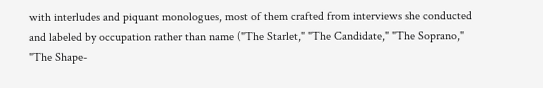with interludes and piquant monologues, most of them crafted from interviews she conducted and labeled by occupation rather than name ("The Starlet," "The Candidate," "The Soprano," "The Shape-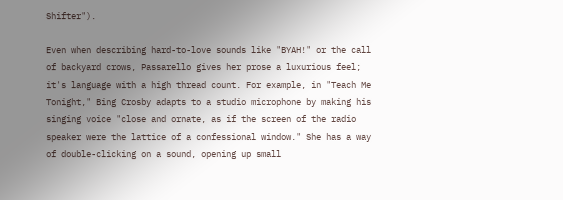Shifter").

Even when describing hard-to-love sounds like "BYAH!" or the call of backyard crows, Passarello gives her prose a luxurious feel; it's language with a high thread count. For example, in "Teach Me Tonight," Bing Crosby adapts to a studio microphone by making his singing voice "close and ornate, as if the screen of the radio speaker were the lattice of a confessional window." She has a way of double-clicking on a sound, opening up small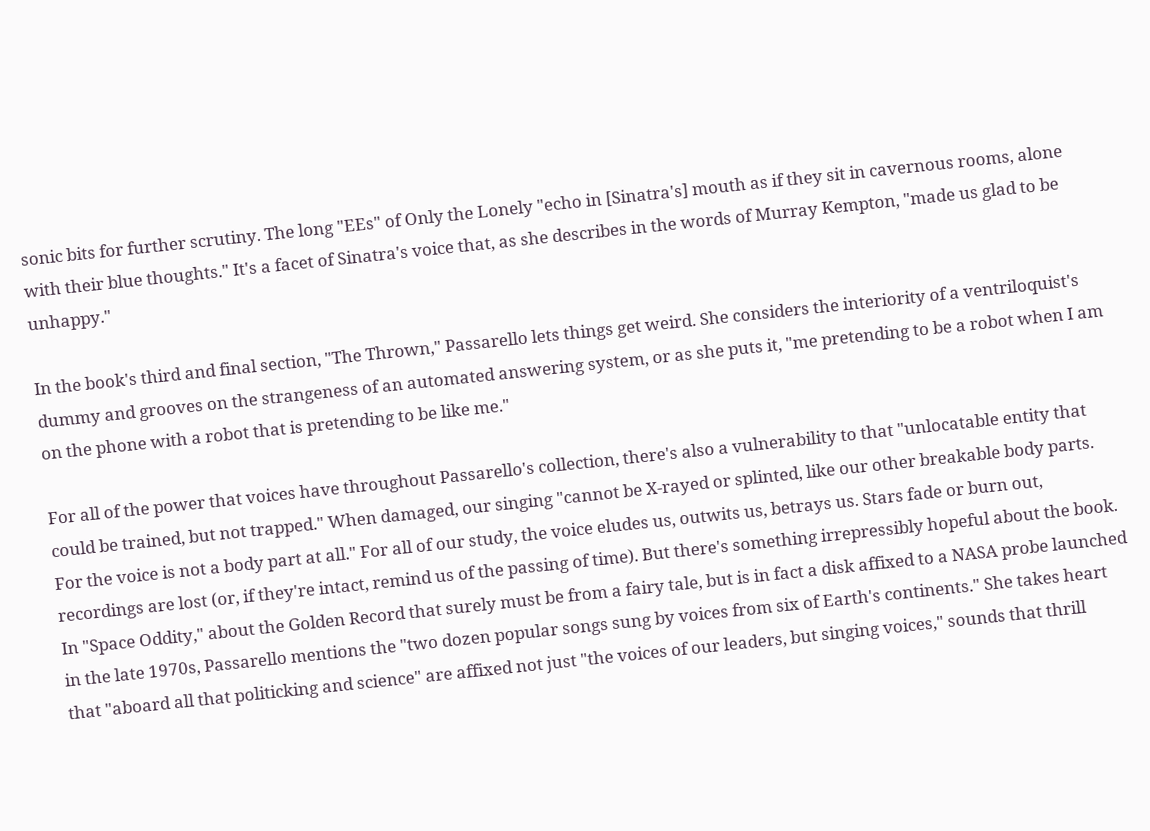sonic bits for further scrutiny. The long "EEs" of Only the Lonely "echo in [Sinatra's] mouth as if they sit in cavernous rooms, alone with their blue thoughts." It's a facet of Sinatra's voice that, as she describes in the words of Murray Kempton, "made us glad to be unhappy."

In the book's third and final section, "The Thrown," Passarello lets things get weird. She considers the interiority of a ventriloquist's dummy and grooves on the strangeness of an automated answering system, or as she puts it, "me pretending to be a robot when I am on the phone with a robot that is pretending to be like me."

For all of the power that voices have throughout Passarello's collection, there's also a vulnerability to that "unlocatable entity that could be trained, but not trapped." When damaged, our singing "cannot be X-rayed or splinted, like our other breakable body parts. For the voice is not a body part at all." For all of our study, the voice eludes us, outwits us, betrays us. Stars fade or burn out, recordings are lost (or, if they're intact, remind us of the passing of time). But there's something irrepressibly hopeful about the book. In "Space Oddity," about the Golden Record that surely must be from a fairy tale, but is in fact a disk affixed to a NASA probe launched in the late 1970s, Passarello mentions the "two dozen popular songs sung by voices from six of Earth's continents." She takes heart that "aboard all that politicking and science" are affixed not just "the voices of our leaders, but singing voices," sounds that thrill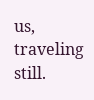us, traveling still.